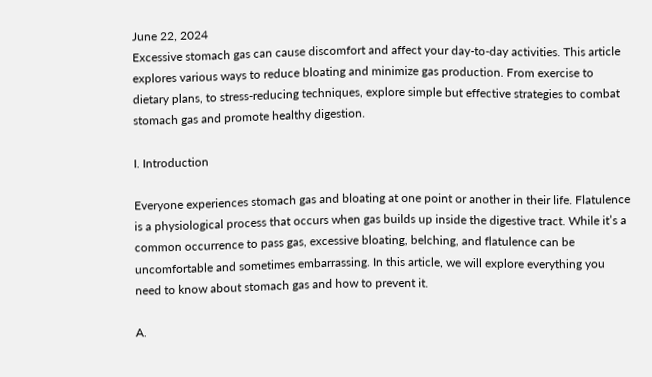June 22, 2024
Excessive stomach gas can cause discomfort and affect your day-to-day activities. This article explores various ways to reduce bloating and minimize gas production. From exercise to dietary plans, to stress-reducing techniques, explore simple but effective strategies to combat stomach gas and promote healthy digestion.

I. Introduction

Everyone experiences stomach gas and bloating at one point or another in their life. Flatulence is a physiological process that occurs when gas builds up inside the digestive tract. While it’s a common occurrence to pass gas, excessive bloating, belching, and flatulence can be uncomfortable and sometimes embarrassing. In this article, we will explore everything you need to know about stomach gas and how to prevent it.

A.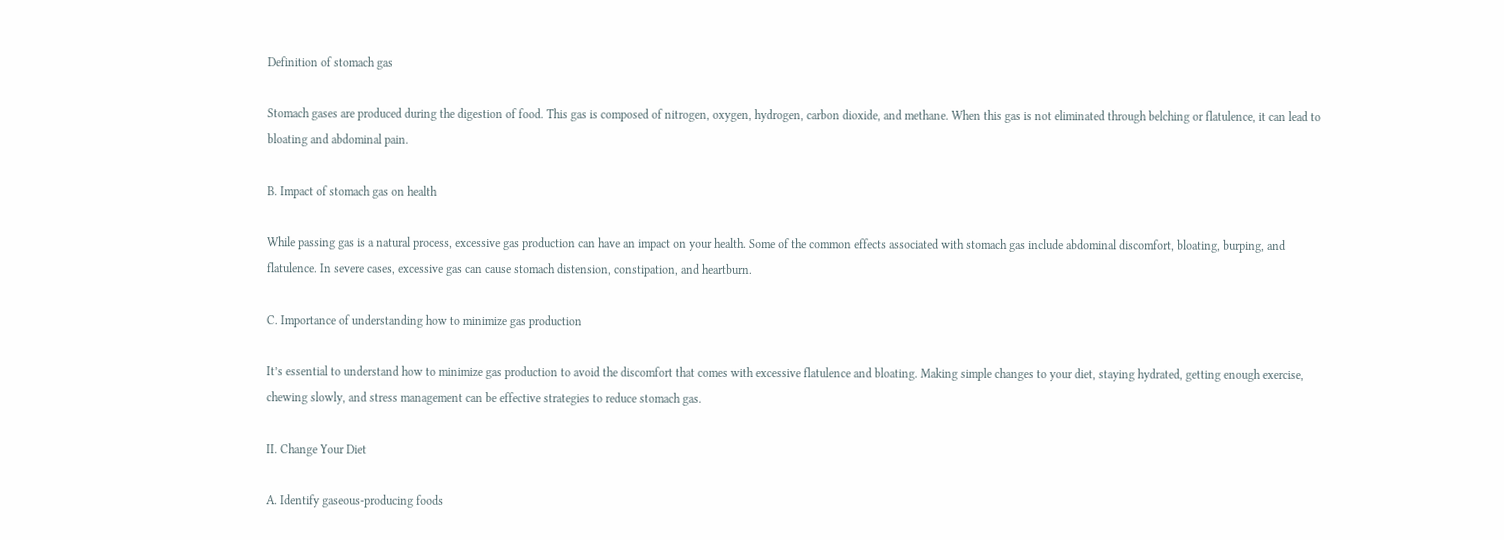Definition of stomach gas

Stomach gases are produced during the digestion of food. This gas is composed of nitrogen, oxygen, hydrogen, carbon dioxide, and methane. When this gas is not eliminated through belching or flatulence, it can lead to bloating and abdominal pain.

B. Impact of stomach gas on health

While passing gas is a natural process, excessive gas production can have an impact on your health. Some of the common effects associated with stomach gas include abdominal discomfort, bloating, burping, and flatulence. In severe cases, excessive gas can cause stomach distension, constipation, and heartburn.

C. Importance of understanding how to minimize gas production

It’s essential to understand how to minimize gas production to avoid the discomfort that comes with excessive flatulence and bloating. Making simple changes to your diet, staying hydrated, getting enough exercise, chewing slowly, and stress management can be effective strategies to reduce stomach gas.

II. Change Your Diet

A. Identify gaseous-producing foods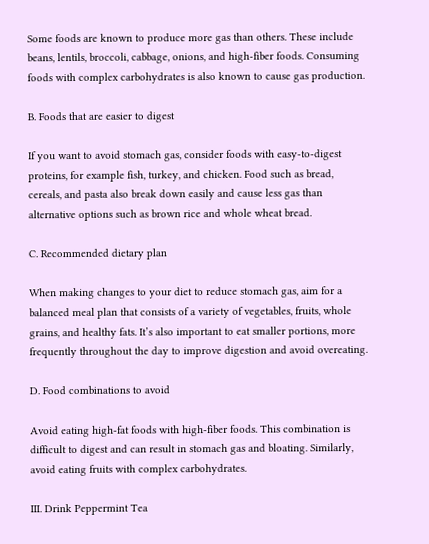Some foods are known to produce more gas than others. These include beans, lentils, broccoli, cabbage, onions, and high-fiber foods. Consuming foods with complex carbohydrates is also known to cause gas production.

B. Foods that are easier to digest

If you want to avoid stomach gas, consider foods with easy-to-digest proteins, for example fish, turkey, and chicken. Food such as bread, cereals, and pasta also break down easily and cause less gas than alternative options such as brown rice and whole wheat bread.

C. Recommended dietary plan

When making changes to your diet to reduce stomach gas, aim for a balanced meal plan that consists of a variety of vegetables, fruits, whole grains, and healthy fats. It’s also important to eat smaller portions, more frequently throughout the day to improve digestion and avoid overeating.

D. Food combinations to avoid

Avoid eating high-fat foods with high-fiber foods. This combination is difficult to digest and can result in stomach gas and bloating. Similarly, avoid eating fruits with complex carbohydrates.

III. Drink Peppermint Tea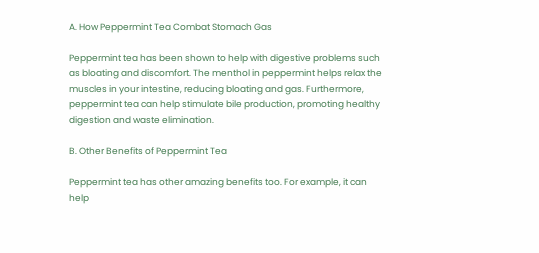A. How Peppermint Tea Combat Stomach Gas

Peppermint tea has been shown to help with digestive problems such as bloating and discomfort. The menthol in peppermint helps relax the muscles in your intestine, reducing bloating and gas. Furthermore, peppermint tea can help stimulate bile production, promoting healthy digestion and waste elimination.

B. Other Benefits of Peppermint Tea

Peppermint tea has other amazing benefits too. For example, it can help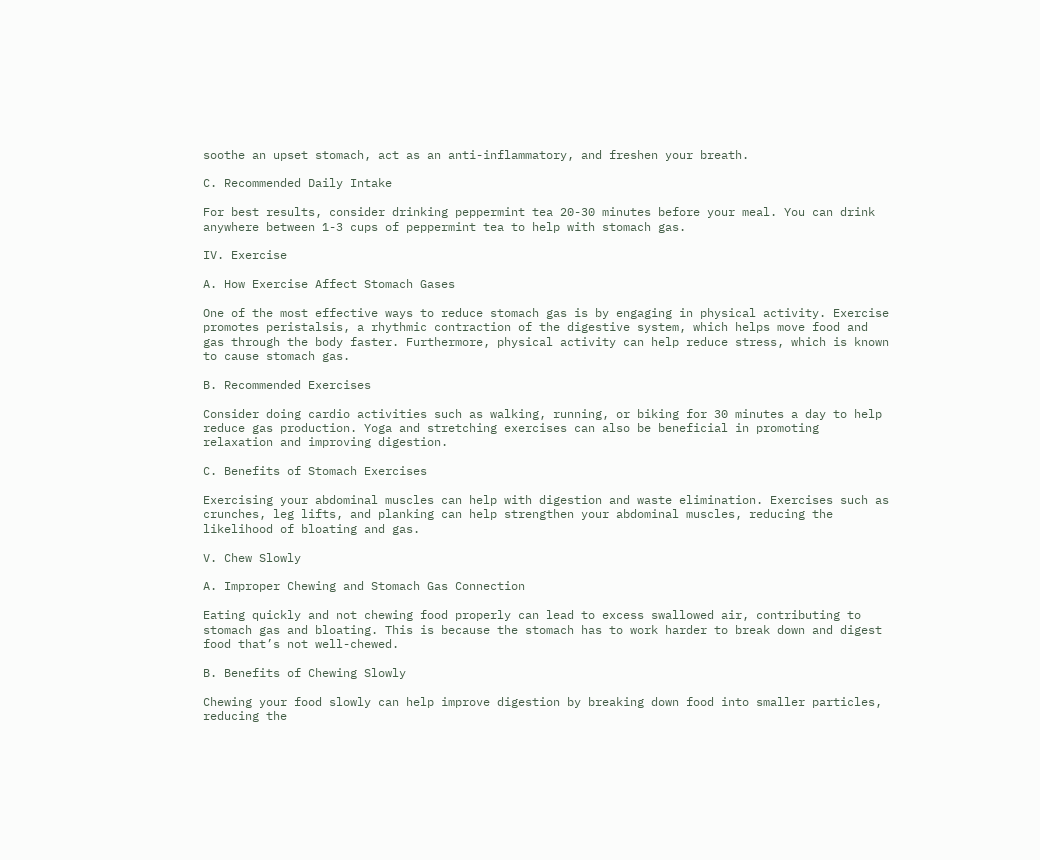soothe an upset stomach, act as an anti-inflammatory, and freshen your breath.

C. Recommended Daily Intake

For best results, consider drinking peppermint tea 20-30 minutes before your meal. You can drink anywhere between 1-3 cups of peppermint tea to help with stomach gas.

IV. Exercise

A. How Exercise Affect Stomach Gases

One of the most effective ways to reduce stomach gas is by engaging in physical activity. Exercise promotes peristalsis, a rhythmic contraction of the digestive system, which helps move food and gas through the body faster. Furthermore, physical activity can help reduce stress, which is known to cause stomach gas.

B. Recommended Exercises

Consider doing cardio activities such as walking, running, or biking for 30 minutes a day to help reduce gas production. Yoga and stretching exercises can also be beneficial in promoting relaxation and improving digestion.

C. Benefits of Stomach Exercises

Exercising your abdominal muscles can help with digestion and waste elimination. Exercises such as crunches, leg lifts, and planking can help strengthen your abdominal muscles, reducing the likelihood of bloating and gas.

V. Chew Slowly

A. Improper Chewing and Stomach Gas Connection

Eating quickly and not chewing food properly can lead to excess swallowed air, contributing to stomach gas and bloating. This is because the stomach has to work harder to break down and digest food that’s not well-chewed.

B. Benefits of Chewing Slowly

Chewing your food slowly can help improve digestion by breaking down food into smaller particles, reducing the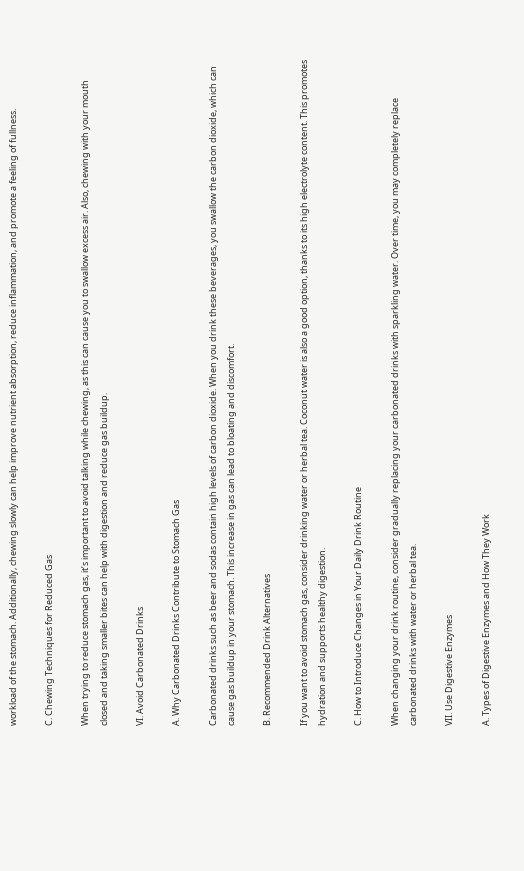workload of the stomach. Additionally, chewing slowly can help improve nutrient absorption, reduce inflammation, and promote a feeling of fullness.

C. Chewing Techniques for Reduced Gas

When trying to reduce stomach gas, it’s important to avoid talking while chewing, as this can cause you to swallow excess air. Also, chewing with your mouth closed and taking smaller bites can help with digestion and reduce gas buildup.

VI. Avoid Carbonated Drinks

A. Why Carbonated Drinks Contribute to Stomach Gas

Carbonated drinks such as beer and sodas contain high levels of carbon dioxide. When you drink these beverages, you swallow the carbon dioxide, which can cause gas buildup in your stomach. This increase in gas can lead to bloating and discomfort.

B. Recommended Drink Alternatives

If you want to avoid stomach gas, consider drinking water or herbal tea. Coconut water is also a good option, thanks to its high electrolyte content. This promotes hydration and supports healthy digestion.

C. How to Introduce Changes in Your Daily Drink Routine

When changing your drink routine, consider gradually replacing your carbonated drinks with sparkling water. Over time, you may completely replace carbonated drinks with water or herbal tea.

VII. Use Digestive Enzymes

A. Types of Digestive Enzymes and How They Work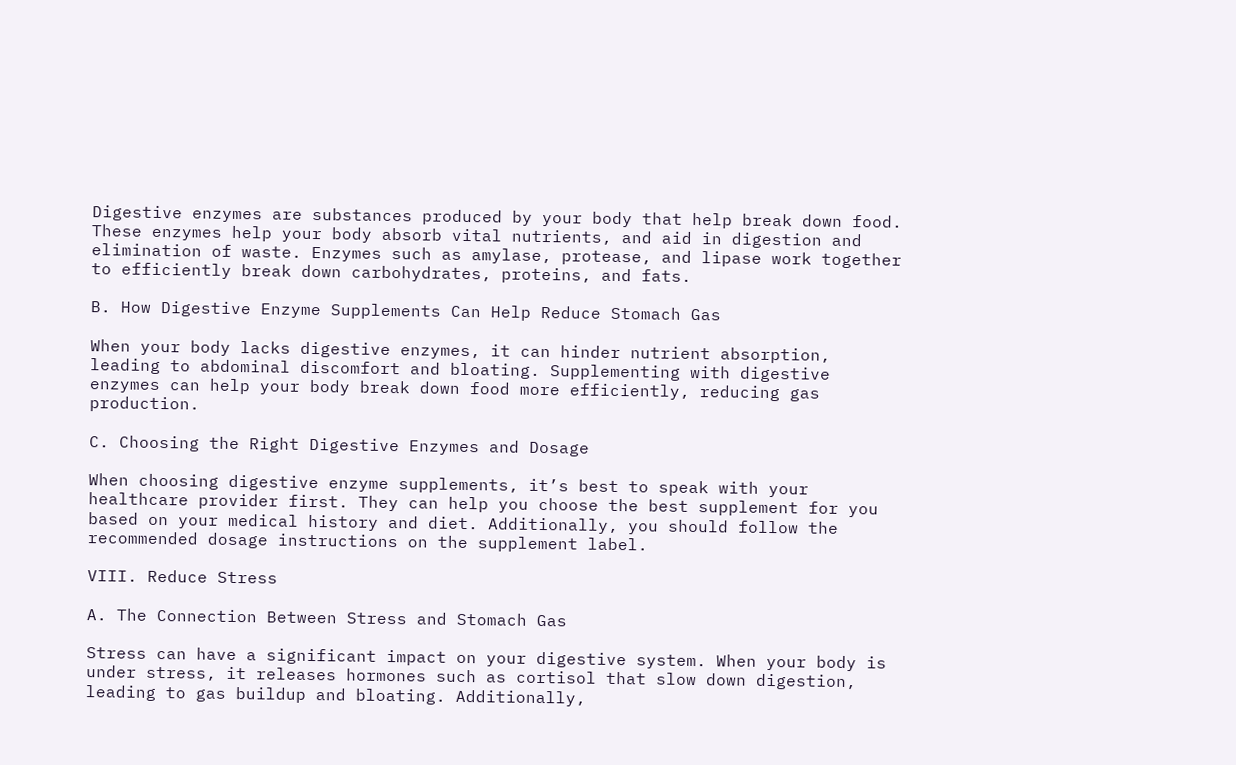Digestive enzymes are substances produced by your body that help break down food. These enzymes help your body absorb vital nutrients, and aid in digestion and elimination of waste. Enzymes such as amylase, protease, and lipase work together to efficiently break down carbohydrates, proteins, and fats.

B. How Digestive Enzyme Supplements Can Help Reduce Stomach Gas

When your body lacks digestive enzymes, it can hinder nutrient absorption, leading to abdominal discomfort and bloating. Supplementing with digestive enzymes can help your body break down food more efficiently, reducing gas production.

C. Choosing the Right Digestive Enzymes and Dosage

When choosing digestive enzyme supplements, it’s best to speak with your healthcare provider first. They can help you choose the best supplement for you based on your medical history and diet. Additionally, you should follow the recommended dosage instructions on the supplement label.

VIII. Reduce Stress

A. The Connection Between Stress and Stomach Gas

Stress can have a significant impact on your digestive system. When your body is under stress, it releases hormones such as cortisol that slow down digestion, leading to gas buildup and bloating. Additionally,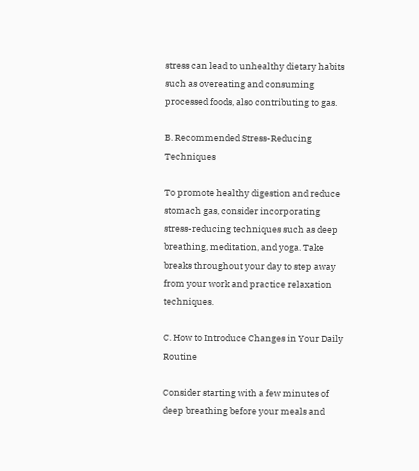stress can lead to unhealthy dietary habits such as overeating and consuming processed foods, also contributing to gas.

B. Recommended Stress-Reducing Techniques

To promote healthy digestion and reduce stomach gas, consider incorporating stress-reducing techniques such as deep breathing, meditation, and yoga. Take breaks throughout your day to step away from your work and practice relaxation techniques.

C. How to Introduce Changes in Your Daily Routine

Consider starting with a few minutes of deep breathing before your meals and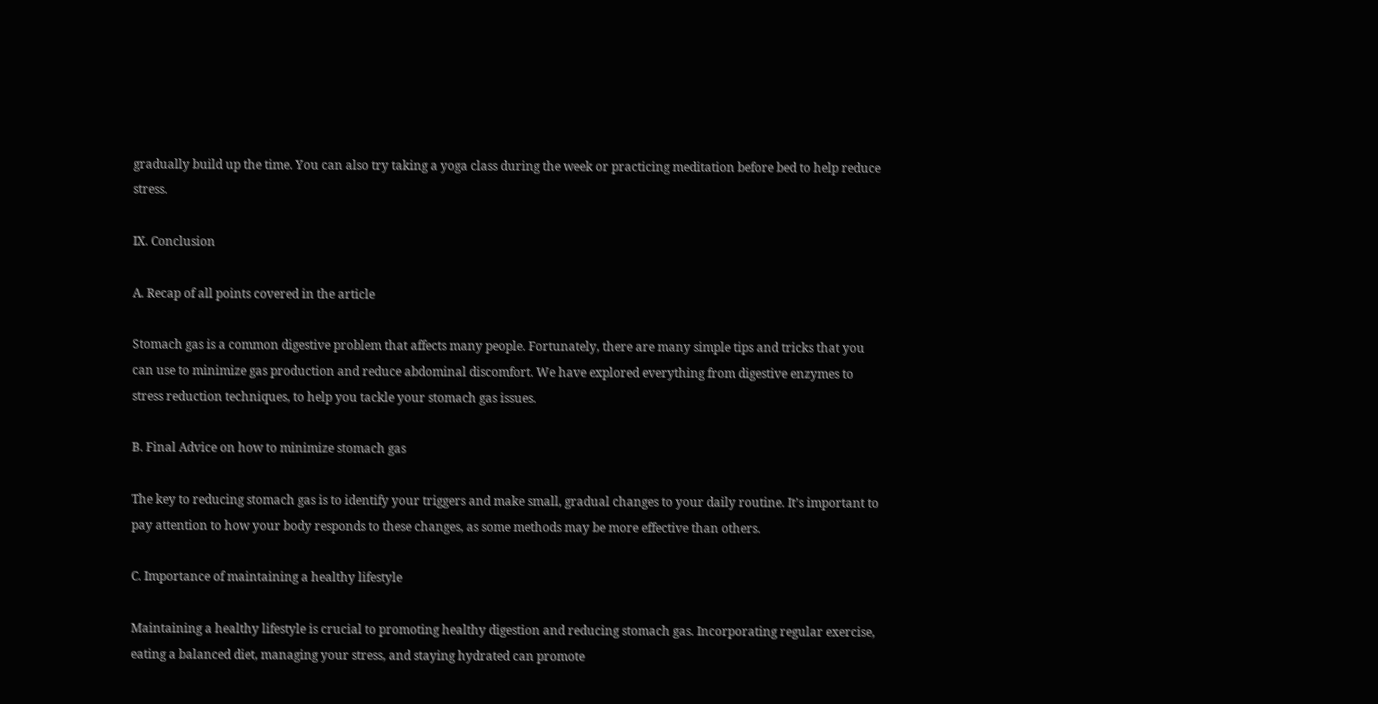gradually build up the time. You can also try taking a yoga class during the week or practicing meditation before bed to help reduce stress.

IX. Conclusion

A. Recap of all points covered in the article

Stomach gas is a common digestive problem that affects many people. Fortunately, there are many simple tips and tricks that you can use to minimize gas production and reduce abdominal discomfort. We have explored everything from digestive enzymes to stress reduction techniques, to help you tackle your stomach gas issues.

B. Final Advice on how to minimize stomach gas

The key to reducing stomach gas is to identify your triggers and make small, gradual changes to your daily routine. It’s important to pay attention to how your body responds to these changes, as some methods may be more effective than others.

C. Importance of maintaining a healthy lifestyle

Maintaining a healthy lifestyle is crucial to promoting healthy digestion and reducing stomach gas. Incorporating regular exercise, eating a balanced diet, managing your stress, and staying hydrated can promote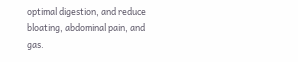optimal digestion, and reduce bloating, abdominal pain, and gas.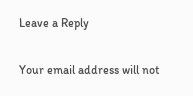Leave a Reply

Your email address will not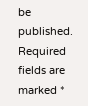be published. Required fields are marked *